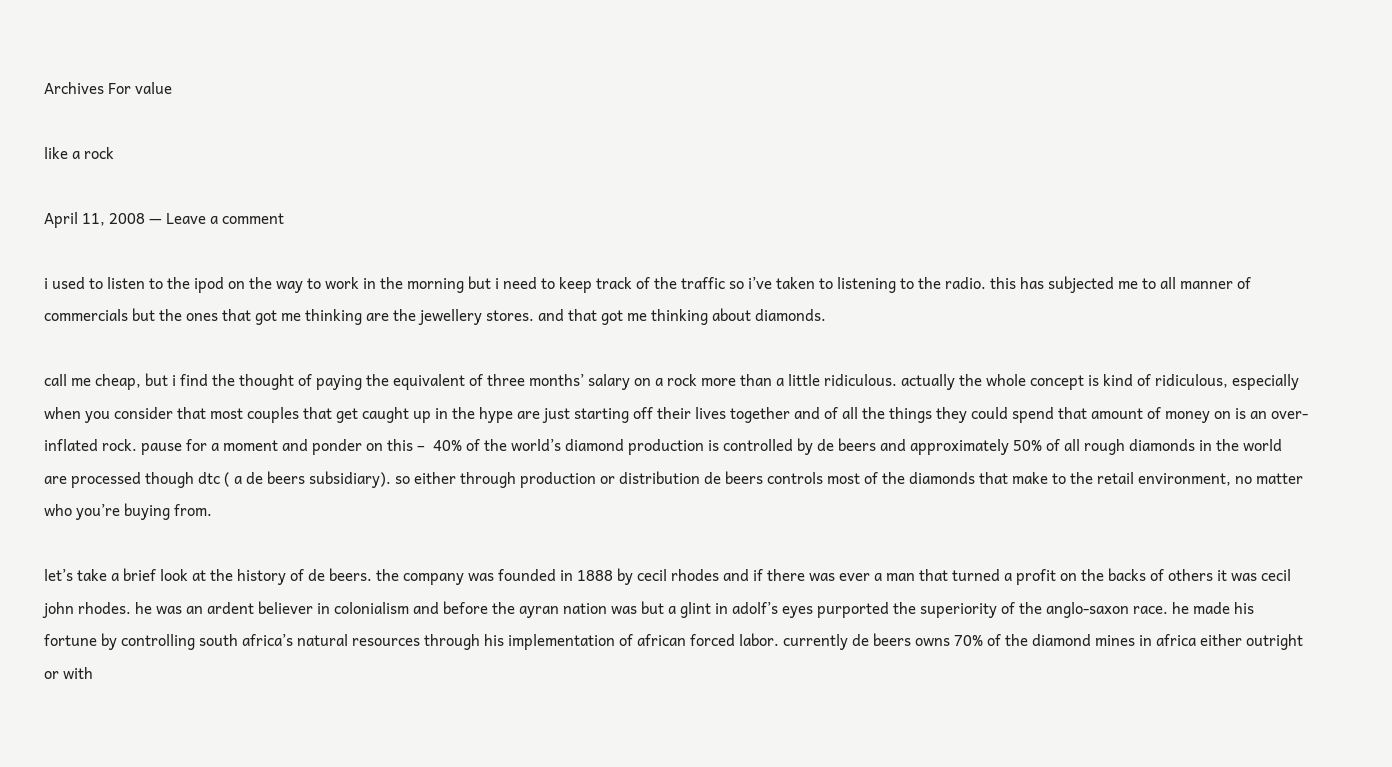Archives For value

like a rock

April 11, 2008 — Leave a comment

i used to listen to the ipod on the way to work in the morning but i need to keep track of the traffic so i’ve taken to listening to the radio. this has subjected me to all manner of commercials but the ones that got me thinking are the jewellery stores. and that got me thinking about diamonds.

call me cheap, but i find the thought of paying the equivalent of three months’ salary on a rock more than a little ridiculous. actually the whole concept is kind of ridiculous, especially when you consider that most couples that get caught up in the hype are just starting off their lives together and of all the things they could spend that amount of money on is an over-inflated rock. pause for a moment and ponder on this –  40% of the world’s diamond production is controlled by de beers and approximately 50% of all rough diamonds in the world are processed though dtc ( a de beers subsidiary). so either through production or distribution de beers controls most of the diamonds that make to the retail environment, no matter who you’re buying from.

let’s take a brief look at the history of de beers. the company was founded in 1888 by cecil rhodes and if there was ever a man that turned a profit on the backs of others it was cecil john rhodes. he was an ardent believer in colonialism and before the ayran nation was but a glint in adolf’s eyes purported the superiority of the anglo-saxon race. he made his fortune by controlling south africa’s natural resources through his implementation of african forced labor. currently de beers owns 70% of the diamond mines in africa either outright or with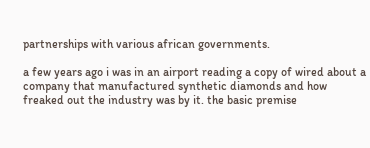partnerships with various african governments.

a few years ago i was in an airport reading a copy of wired about a company that manufactured synthetic diamonds and how freaked out the industry was by it. the basic premise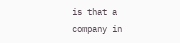is that a company in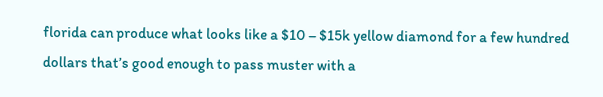florida can produce what looks like a $10 – $15k yellow diamond for a few hundred dollars that’s good enough to pass muster with a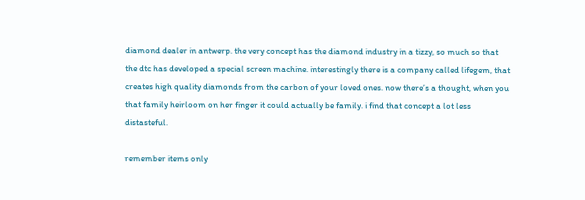diamond dealer in antwerp. the very concept has the diamond industry in a tizzy, so much so that the dtc has developed a special screen machine. interestingly there is a company called lifegem, that creates high quality diamonds from the carbon of your loved ones. now there’s a thought, when you that family heirloom on her finger it could actually be family. i find that concept a lot less distasteful.

remember items only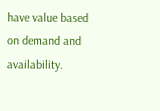have value based on demand and availability.